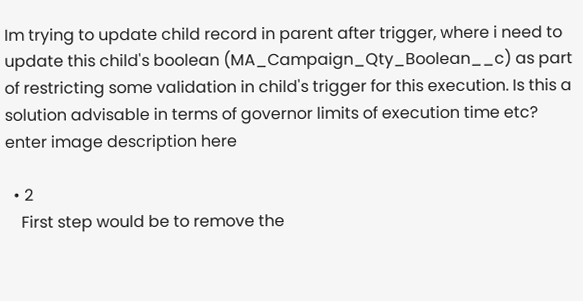Im trying to update child record in parent after trigger, where i need to update this child's boolean (MA_Campaign_Qty_Boolean__c) as part of restricting some validation in child's trigger for this execution. Is this a solution advisable in terms of governor limits of execution time etc? enter image description here

  • 2
    First step would be to remove the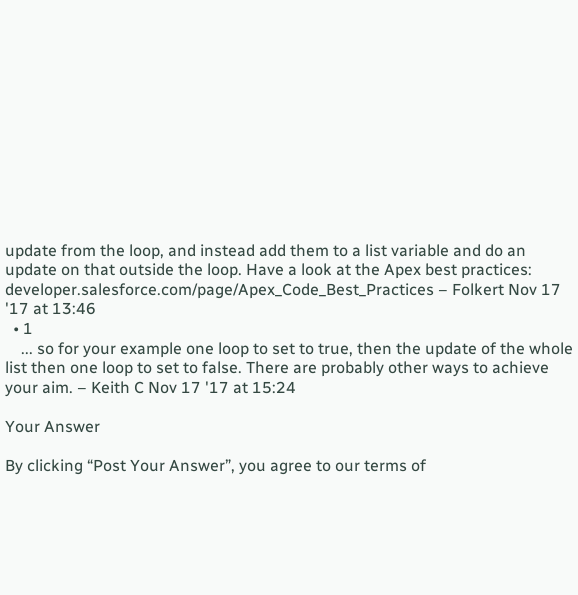update from the loop, and instead add them to a list variable and do an update on that outside the loop. Have a look at the Apex best practices: developer.salesforce.com/page/Apex_Code_Best_Practices – Folkert Nov 17 '17 at 13:46
  • 1
    ... so for your example one loop to set to true, then the update of the whole list then one loop to set to false. There are probably other ways to achieve your aim. – Keith C Nov 17 '17 at 15:24

Your Answer

By clicking “Post Your Answer”, you agree to our terms of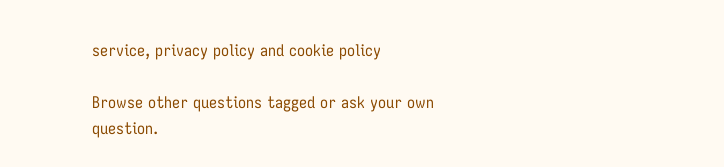service, privacy policy and cookie policy

Browse other questions tagged or ask your own question.